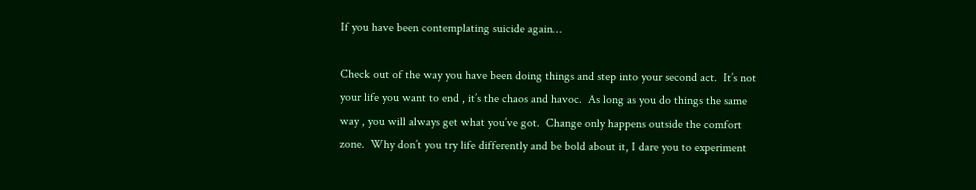If you have been contemplating suicide again…

Check out of the way you have been doing things and step into your second act.  It’s not your life you want to end , it’s the chaos and havoc.  As long as you do things the same way , you will always get what you’ve got.  Change only happens outside the comfort zone.  Why don’t you try life differently and be bold about it, I dare you to experiment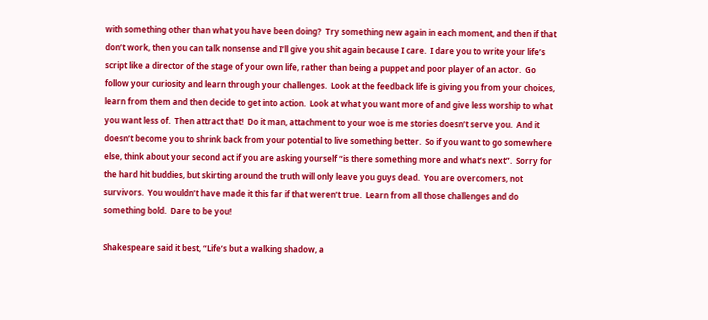with something other than what you have been doing?  Try something new again in each moment, and then if that don’t work, then you can talk nonsense and I’ll give you shit again because I care.  I dare you to write your life’s script like a director of the stage of your own life, rather than being a puppet and poor player of an actor.  Go follow your curiosity and learn through your challenges.  Look at the feedback life is giving you from your choices, learn from them and then decide to get into action.  Look at what you want more of and give less worship to what you want less of.  Then attract that!  Do it man, attachment to your woe is me stories doesn’t serve you.  And it doesn’t become you to shrink back from your potential to live something better.  So if you want to go somewhere else, think about your second act if you are asking yourself “is there something more and what’s next”.  Sorry for the hard hit buddies, but skirting around the truth will only leave you guys dead.  You are overcomers, not survivors.  You wouldn’t have made it this far if that weren’t true.  Learn from all those challenges and do something bold.  Dare to be you!

Shakespeare said it best, “Life’s but a walking shadow, a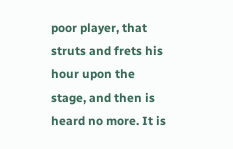poor player, that struts and frets his hour upon the stage, and then is heard no more. It is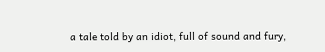a tale told by an idiot, full of sound and fury,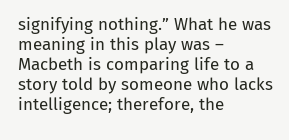signifying nothing.” What he was meaning in this play was – Macbeth is comparing life to a story told by someone who lacks intelligence; therefore, the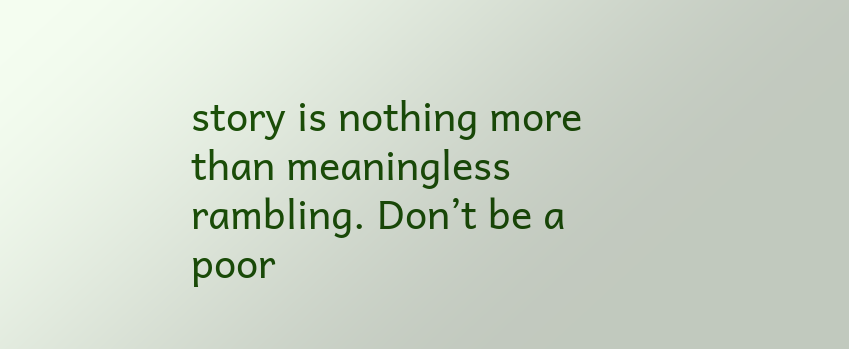story is nothing more than meaningless rambling. Don’t be a poor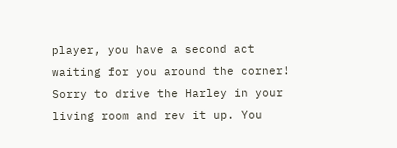player, you have a second act waiting for you around the corner! Sorry to drive the Harley in your living room and rev it up. You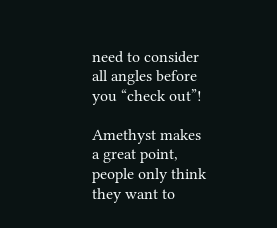need to consider all angles before you “check out”!

Amethyst makes a great point, people only think they want to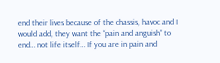end their lives because of the chassis, havoc and I would add, they want the “pain and anguish” to end… not life itself… If you are in pain and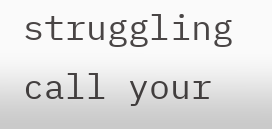struggling call your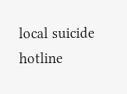local suicide hotline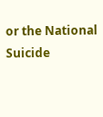or the National Suicide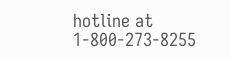hotline at 1-800-273-8255